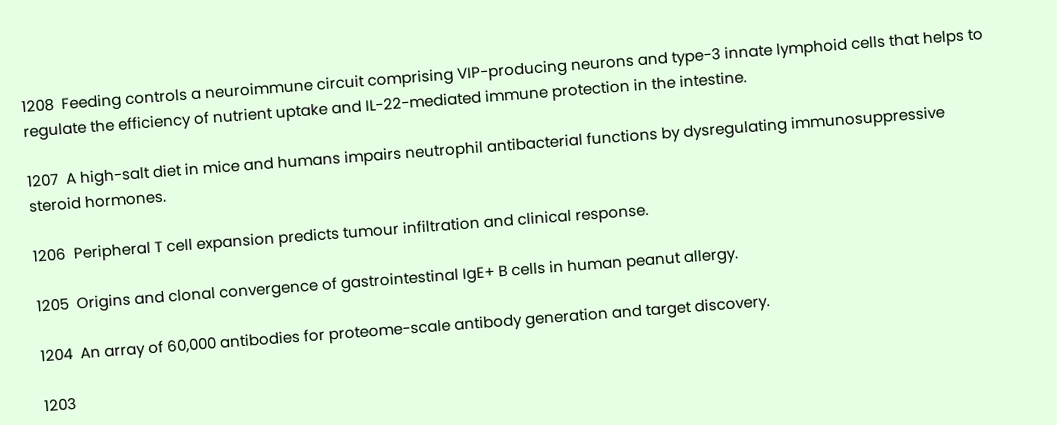1208  Feeding controls a neuroimmune circuit comprising VIP-producing neurons and type-3 innate lymphoid cells that helps to regulate the efficiency of nutrient uptake and IL-22-mediated immune protection in the intestine.

1207  A high-salt diet in mice and humans impairs neutrophil antibacterial functions by dysregulating immunosuppressive steroid hormones.

1206  Peripheral T cell expansion predicts tumour infiltration and clinical response.

1205  Origins and clonal convergence of gastrointestinal IgE+ B cells in human peanut allergy.

1204  An array of 60,000 antibodies for proteome-scale antibody generation and target discovery.

1203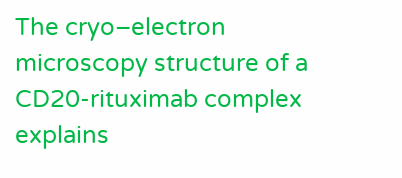The cryo–electron microscopy structure of a CD20-rituximab complex explains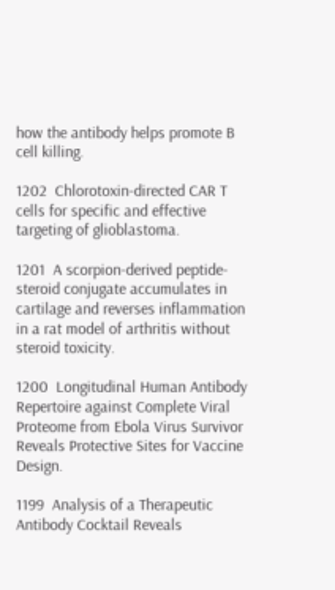how the antibody helps promote B cell killing.

1202  Chlorotoxin-directed CAR T cells for specific and effective targeting of glioblastoma.

1201  A scorpion-derived peptide-steroid conjugate accumulates in cartilage and reverses inflammation in a rat model of arthritis without steroid toxicity.

1200  Longitudinal Human Antibody Repertoire against Complete Viral Proteome from Ebola Virus Survivor Reveals Protective Sites for Vaccine Design.

1199  Analysis of a Therapeutic Antibody Cocktail Reveals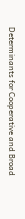Determinants for Cooperative and Broad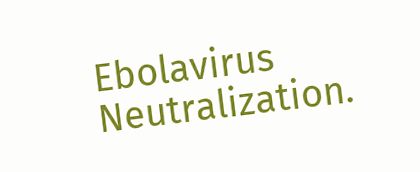Ebolavirus Neutralization.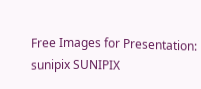Free Images for Presentation: sunipix SUNIPIX